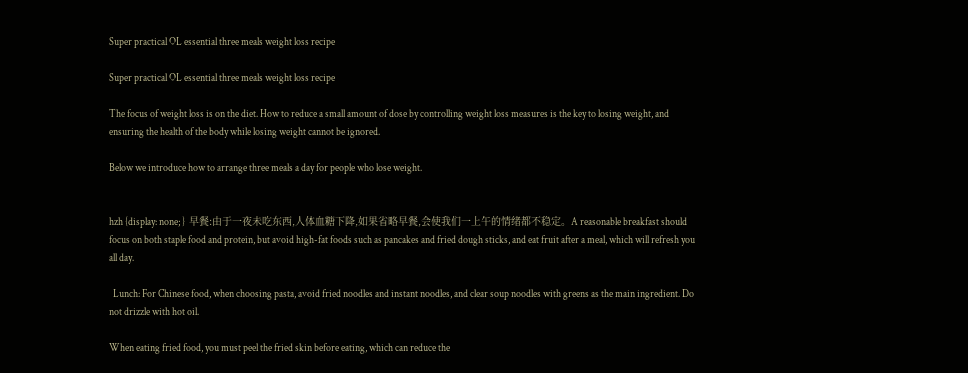Super practical OL essential three meals weight loss recipe

Super practical OL essential three meals weight loss recipe

The focus of weight loss is on the diet. How to reduce a small amount of dose by controlling weight loss measures is the key to losing weight, and ensuring the health of the body while losing weight cannot be ignored.

Below we introduce how to arrange three meals a day for people who lose weight.


hzh {display: none; }  早餐:由于一夜未吃东西,人体血糖下降,如果省略早餐,会使我们一上午的情绪都不稳定。A reasonable breakfast should focus on both staple food and protein, but avoid high-fat foods such as pancakes and fried dough sticks, and eat fruit after a meal, which will refresh you all day.

  Lunch: For Chinese food, when choosing pasta, avoid fried noodles and instant noodles, and clear soup noodles with greens as the main ingredient. Do not drizzle with hot oil.

When eating fried food, you must peel the fried skin before eating, which can reduce the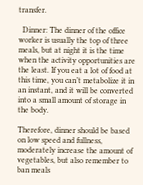transfer.

  Dinner: The dinner of the office worker is usually the top of three meals, but at night it is the time when the activity opportunities are the least. If you eat a lot of food at this time, you can’t metabolize it in an instant, and it will be converted into a small amount of storage in the body.

Therefore, dinner should be based on low speed and fullness, moderately increase the amount of vegetables, but also remember to ban meals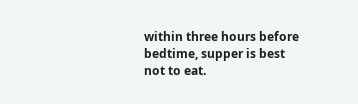within three hours before bedtime, supper is best not to eat.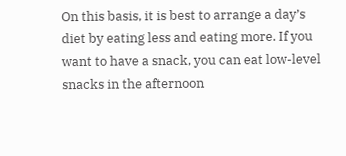On this basis, it is best to arrange a day’s diet by eating less and eating more. If you want to have a snack, you can eat low-level snacks in the afternoon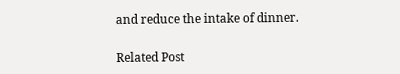and reduce the intake of dinner.

Related Post